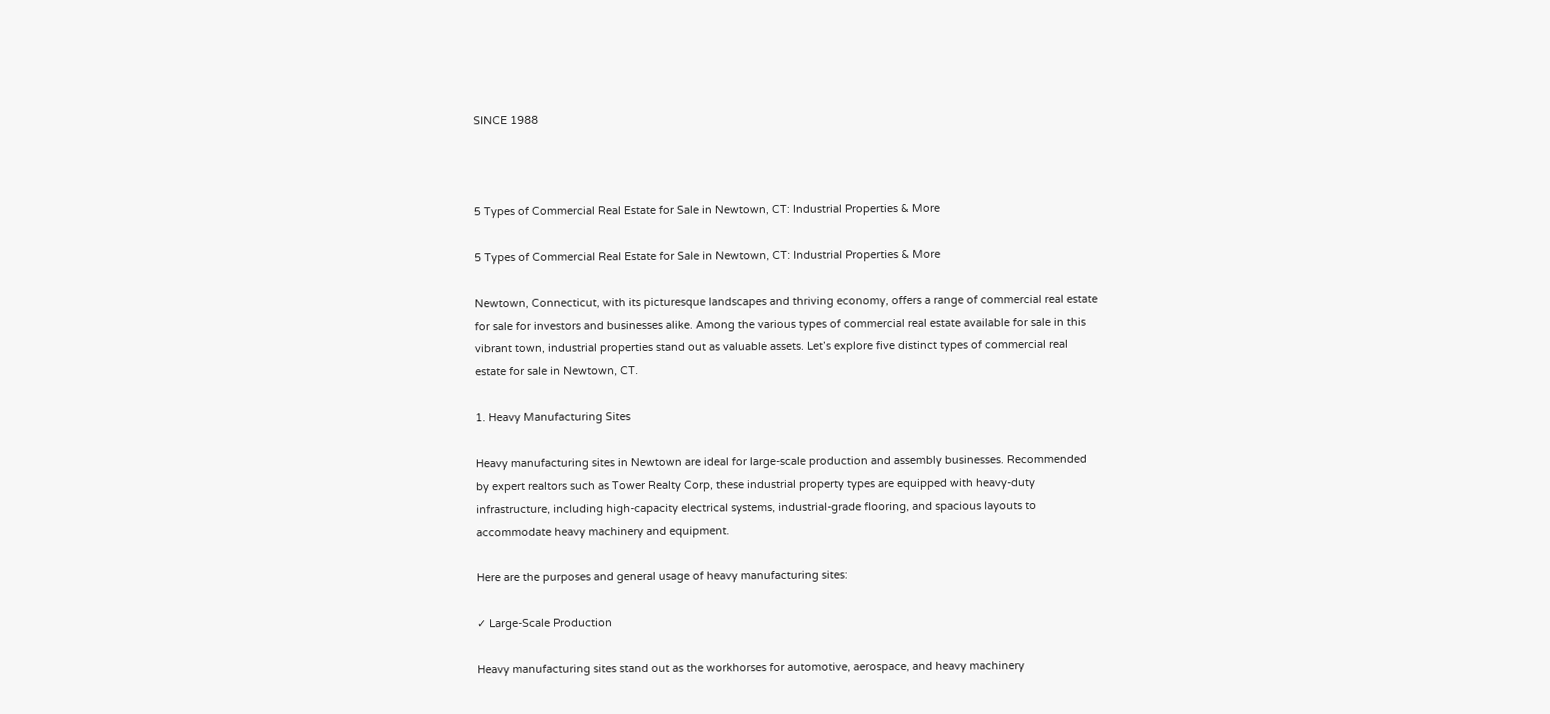SINCE 1988



5 Types of Commercial Real Estate for Sale in Newtown, CT: Industrial Properties & More

5 Types of Commercial Real Estate for Sale in Newtown, CT: Industrial Properties & More

Newtown, Connecticut, with its picturesque landscapes and thriving economy, offers a range of commercial real estate for sale for investors and businesses alike. Among the various types of commercial real estate available for sale in this vibrant town, industrial properties stand out as valuable assets. Let’s explore five distinct types of commercial real estate for sale in Newtown, CT.

1. Heavy Manufacturing Sites

Heavy manufacturing sites in Newtown are ideal for large-scale production and assembly businesses. Recommended by expert realtors such as Tower Realty Corp, these industrial property types are equipped with heavy-duty infrastructure, including high-capacity electrical systems, industrial-grade flooring, and spacious layouts to accommodate heavy machinery and equipment.

Here are the purposes and general usage of heavy manufacturing sites:

✓ Large-Scale Production

Heavy manufacturing sites stand out as the workhorses for automotive, aerospace, and heavy machinery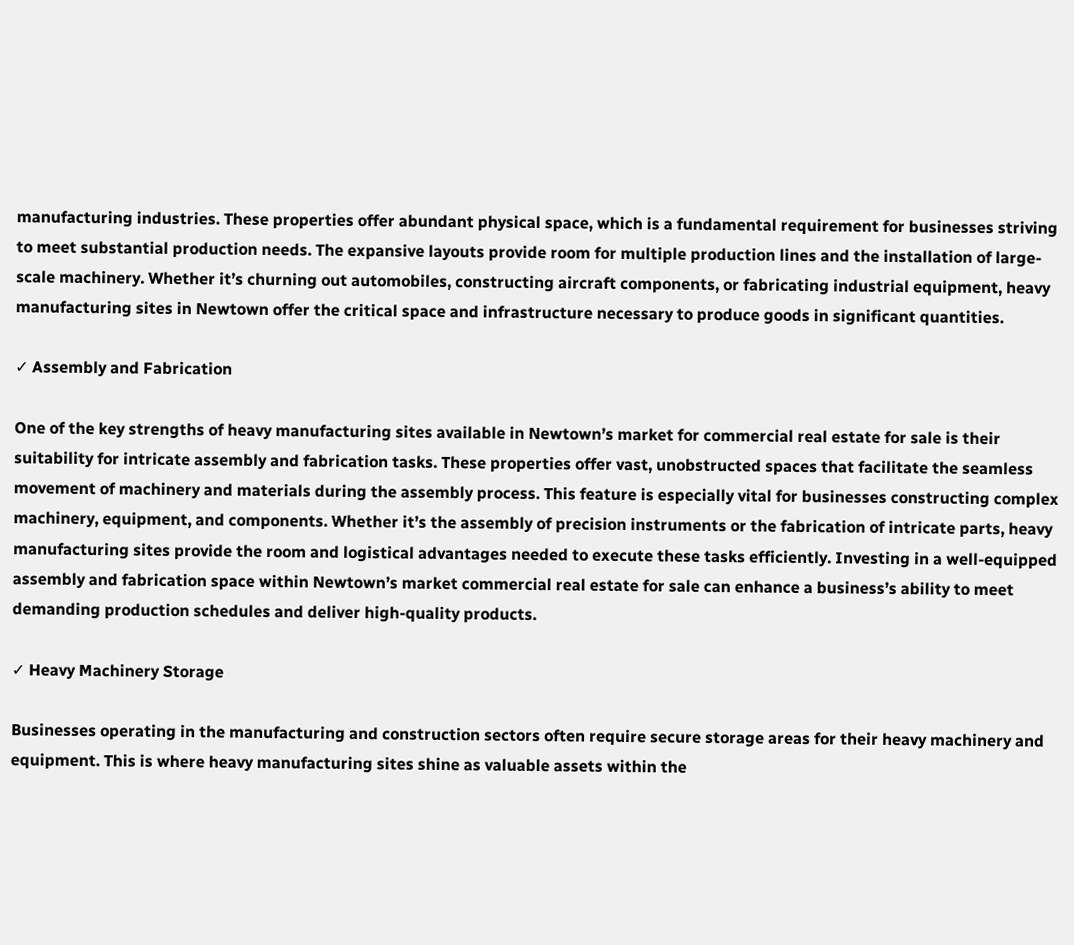manufacturing industries. These properties offer abundant physical space, which is a fundamental requirement for businesses striving to meet substantial production needs. The expansive layouts provide room for multiple production lines and the installation of large-scale machinery. Whether it’s churning out automobiles, constructing aircraft components, or fabricating industrial equipment, heavy manufacturing sites in Newtown offer the critical space and infrastructure necessary to produce goods in significant quantities.

✓ Assembly and Fabrication

One of the key strengths of heavy manufacturing sites available in Newtown’s market for commercial real estate for sale is their suitability for intricate assembly and fabrication tasks. These properties offer vast, unobstructed spaces that facilitate the seamless movement of machinery and materials during the assembly process. This feature is especially vital for businesses constructing complex machinery, equipment, and components. Whether it’s the assembly of precision instruments or the fabrication of intricate parts, heavy manufacturing sites provide the room and logistical advantages needed to execute these tasks efficiently. Investing in a well-equipped assembly and fabrication space within Newtown’s market commercial real estate for sale can enhance a business’s ability to meet demanding production schedules and deliver high-quality products.

✓ Heavy Machinery Storage

Businesses operating in the manufacturing and construction sectors often require secure storage areas for their heavy machinery and equipment. This is where heavy manufacturing sites shine as valuable assets within the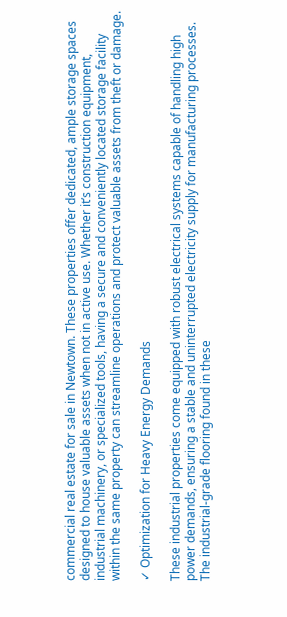commercial real estate for sale in Newtown. These properties offer dedicated, ample storage spaces designed to house valuable assets when not in active use. Whether it’s construction equipment, industrial machinery, or specialized tools, having a secure and conveniently located storage facility within the same property can streamline operations and protect valuable assets from theft or damage.

✓ Optimization for Heavy Energy Demands

These industrial properties come equipped with robust electrical systems capable of handling high power demands, ensuring a stable and uninterrupted electricity supply for manufacturing processes. The industrial-grade flooring found in these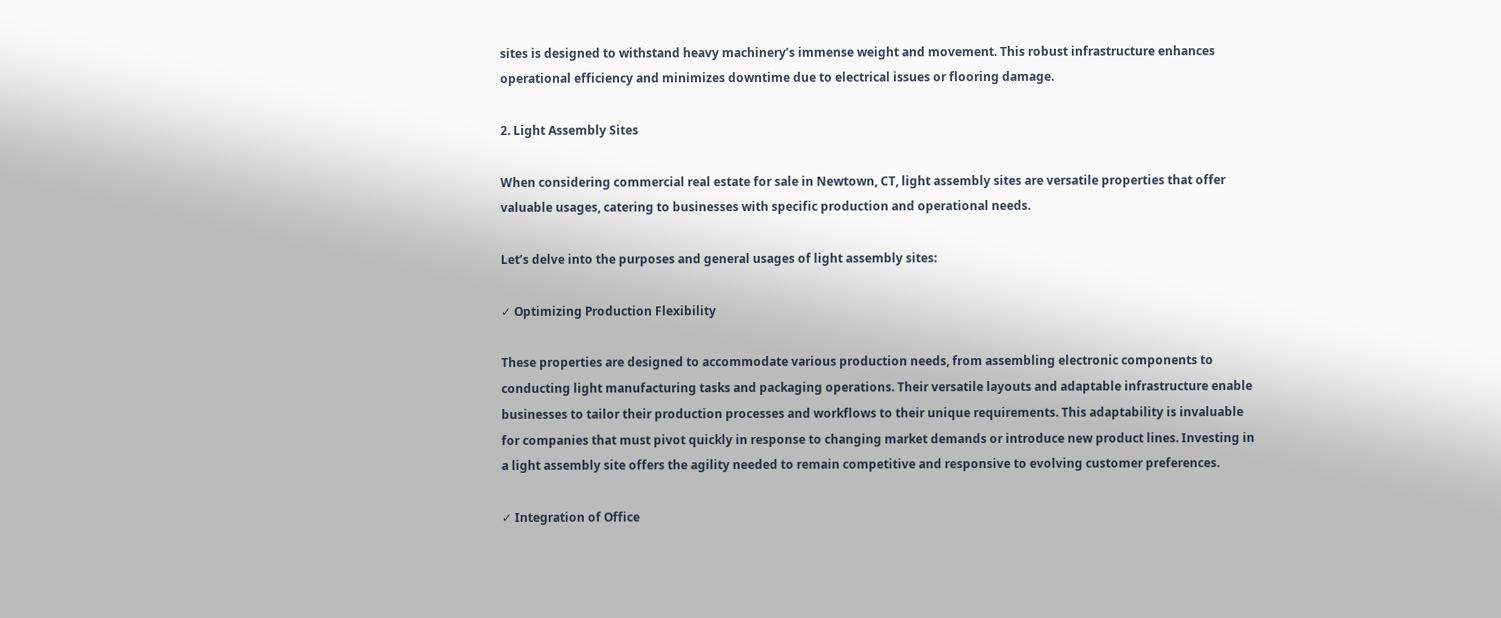sites is designed to withstand heavy machinery’s immense weight and movement. This robust infrastructure enhances operational efficiency and minimizes downtime due to electrical issues or flooring damage.

2. Light Assembly Sites

When considering commercial real estate for sale in Newtown, CT, light assembly sites are versatile properties that offer valuable usages, catering to businesses with specific production and operational needs.

Let’s delve into the purposes and general usages of light assembly sites:

✓ Optimizing Production Flexibility

These properties are designed to accommodate various production needs, from assembling electronic components to conducting light manufacturing tasks and packaging operations. Their versatile layouts and adaptable infrastructure enable businesses to tailor their production processes and workflows to their unique requirements. This adaptability is invaluable for companies that must pivot quickly in response to changing market demands or introduce new product lines. Investing in a light assembly site offers the agility needed to remain competitive and responsive to evolving customer preferences.

✓ Integration of Office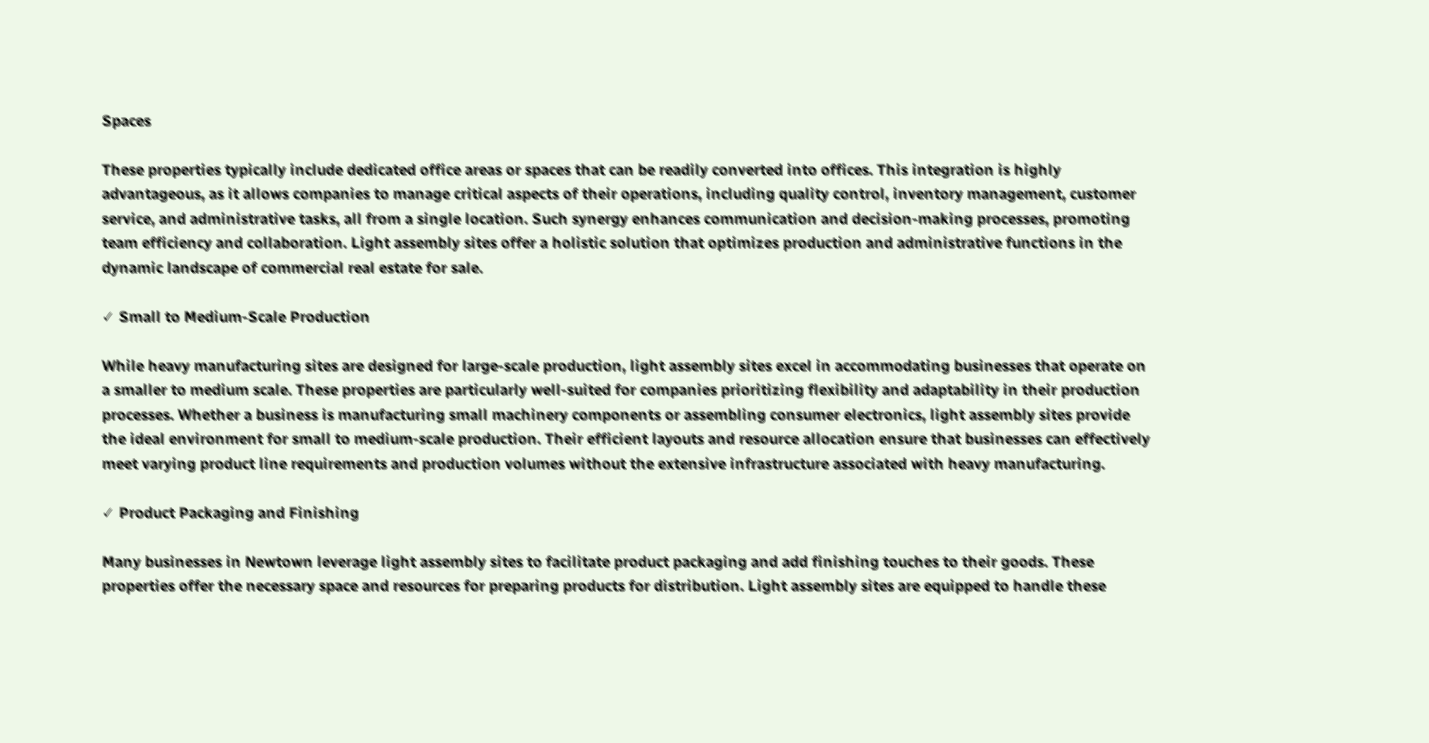Spaces

These properties typically include dedicated office areas or spaces that can be readily converted into offices. This integration is highly advantageous, as it allows companies to manage critical aspects of their operations, including quality control, inventory management, customer service, and administrative tasks, all from a single location. Such synergy enhances communication and decision-making processes, promoting team efficiency and collaboration. Light assembly sites offer a holistic solution that optimizes production and administrative functions in the dynamic landscape of commercial real estate for sale.

✓ Small to Medium-Scale Production

While heavy manufacturing sites are designed for large-scale production, light assembly sites excel in accommodating businesses that operate on a smaller to medium scale. These properties are particularly well-suited for companies prioritizing flexibility and adaptability in their production processes. Whether a business is manufacturing small machinery components or assembling consumer electronics, light assembly sites provide the ideal environment for small to medium-scale production. Their efficient layouts and resource allocation ensure that businesses can effectively meet varying product line requirements and production volumes without the extensive infrastructure associated with heavy manufacturing.

✓ Product Packaging and Finishing

Many businesses in Newtown leverage light assembly sites to facilitate product packaging and add finishing touches to their goods. These properties offer the necessary space and resources for preparing products for distribution. Light assembly sites are equipped to handle these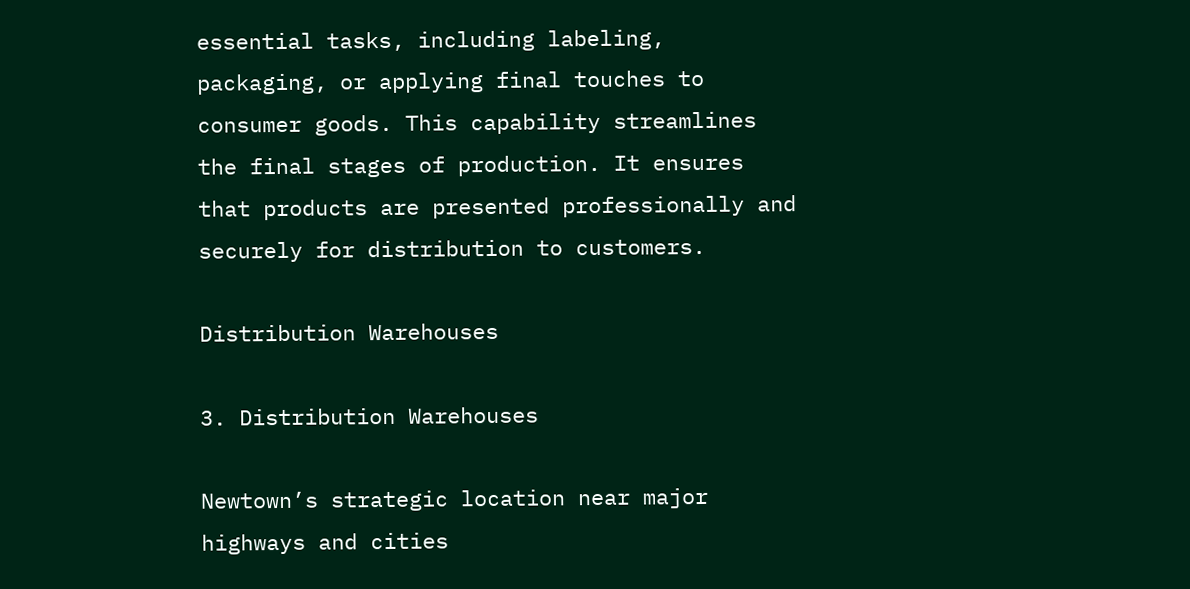essential tasks, including labeling, packaging, or applying final touches to consumer goods. This capability streamlines the final stages of production. It ensures that products are presented professionally and securely for distribution to customers.

Distribution Warehouses

3. Distribution Warehouses

Newtown’s strategic location near major highways and cities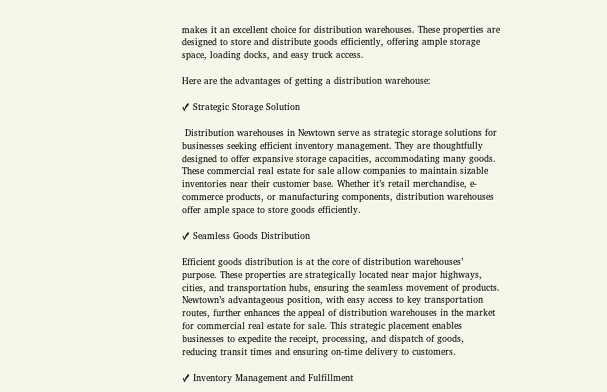makes it an excellent choice for distribution warehouses. These properties are designed to store and distribute goods efficiently, offering ample storage space, loading docks, and easy truck access.

Here are the advantages of getting a distribution warehouse:

✓ Strategic Storage Solution

 Distribution warehouses in Newtown serve as strategic storage solutions for businesses seeking efficient inventory management. They are thoughtfully designed to offer expansive storage capacities, accommodating many goods. These commercial real estate for sale allow companies to maintain sizable inventories near their customer base. Whether it’s retail merchandise, e-commerce products, or manufacturing components, distribution warehouses offer ample space to store goods efficiently.

✓ Seamless Goods Distribution

Efficient goods distribution is at the core of distribution warehouses’ purpose. These properties are strategically located near major highways, cities, and transportation hubs, ensuring the seamless movement of products. Newtown’s advantageous position, with easy access to key transportation routes, further enhances the appeal of distribution warehouses in the market for commercial real estate for sale. This strategic placement enables businesses to expedite the receipt, processing, and dispatch of goods, reducing transit times and ensuring on-time delivery to customers.

✓ Inventory Management and Fulfillment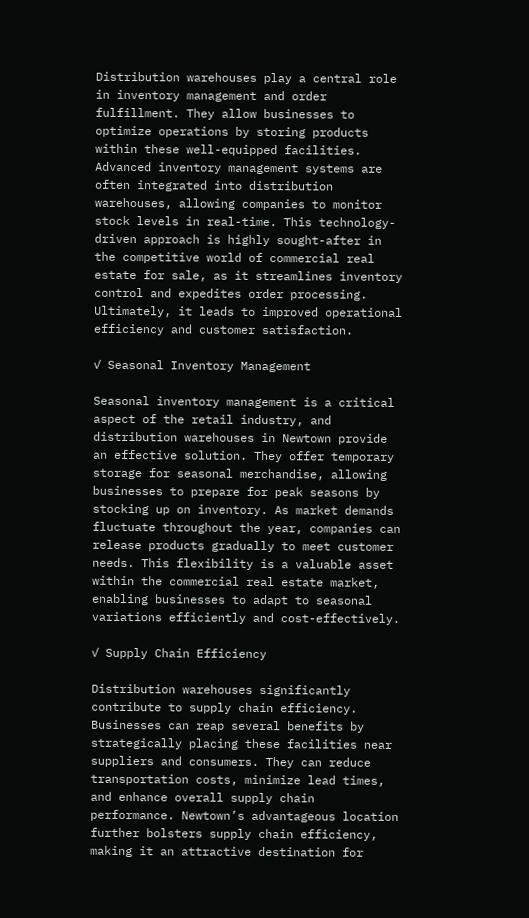Distribution warehouses play a central role in inventory management and order fulfillment. They allow businesses to optimize operations by storing products within these well-equipped facilities. Advanced inventory management systems are often integrated into distribution warehouses, allowing companies to monitor stock levels in real-time. This technology-driven approach is highly sought-after in the competitive world of commercial real estate for sale, as it streamlines inventory control and expedites order processing. Ultimately, it leads to improved operational efficiency and customer satisfaction.

✓ Seasonal Inventory Management

Seasonal inventory management is a critical aspect of the retail industry, and distribution warehouses in Newtown provide an effective solution. They offer temporary storage for seasonal merchandise, allowing businesses to prepare for peak seasons by stocking up on inventory. As market demands fluctuate throughout the year, companies can release products gradually to meet customer needs. This flexibility is a valuable asset within the commercial real estate market, enabling businesses to adapt to seasonal variations efficiently and cost-effectively.

✓ Supply Chain Efficiency

Distribution warehouses significantly contribute to supply chain efficiency. Businesses can reap several benefits by strategically placing these facilities near suppliers and consumers. They can reduce transportation costs, minimize lead times, and enhance overall supply chain performance. Newtown’s advantageous location further bolsters supply chain efficiency, making it an attractive destination for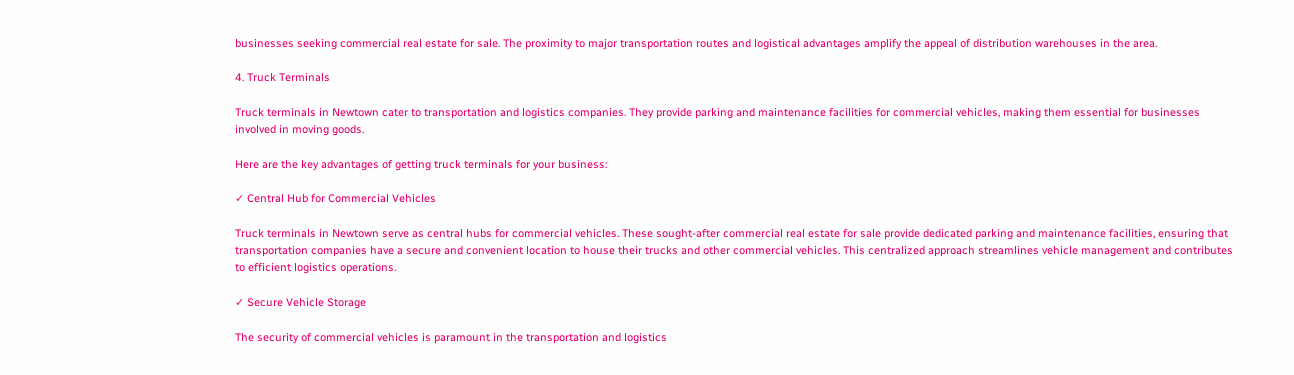businesses seeking commercial real estate for sale. The proximity to major transportation routes and logistical advantages amplify the appeal of distribution warehouses in the area.

4. Truck Terminals

Truck terminals in Newtown cater to transportation and logistics companies. They provide parking and maintenance facilities for commercial vehicles, making them essential for businesses involved in moving goods.

Here are the key advantages of getting truck terminals for your business:

✓ Central Hub for Commercial Vehicles

Truck terminals in Newtown serve as central hubs for commercial vehicles. These sought-after commercial real estate for sale provide dedicated parking and maintenance facilities, ensuring that transportation companies have a secure and convenient location to house their trucks and other commercial vehicles. This centralized approach streamlines vehicle management and contributes to efficient logistics operations.

✓ Secure Vehicle Storage

The security of commercial vehicles is paramount in the transportation and logistics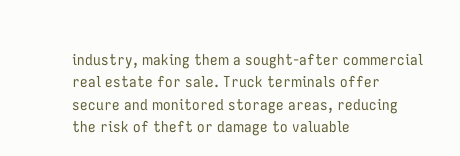industry, making them a sought-after commercial real estate for sale. Truck terminals offer secure and monitored storage areas, reducing the risk of theft or damage to valuable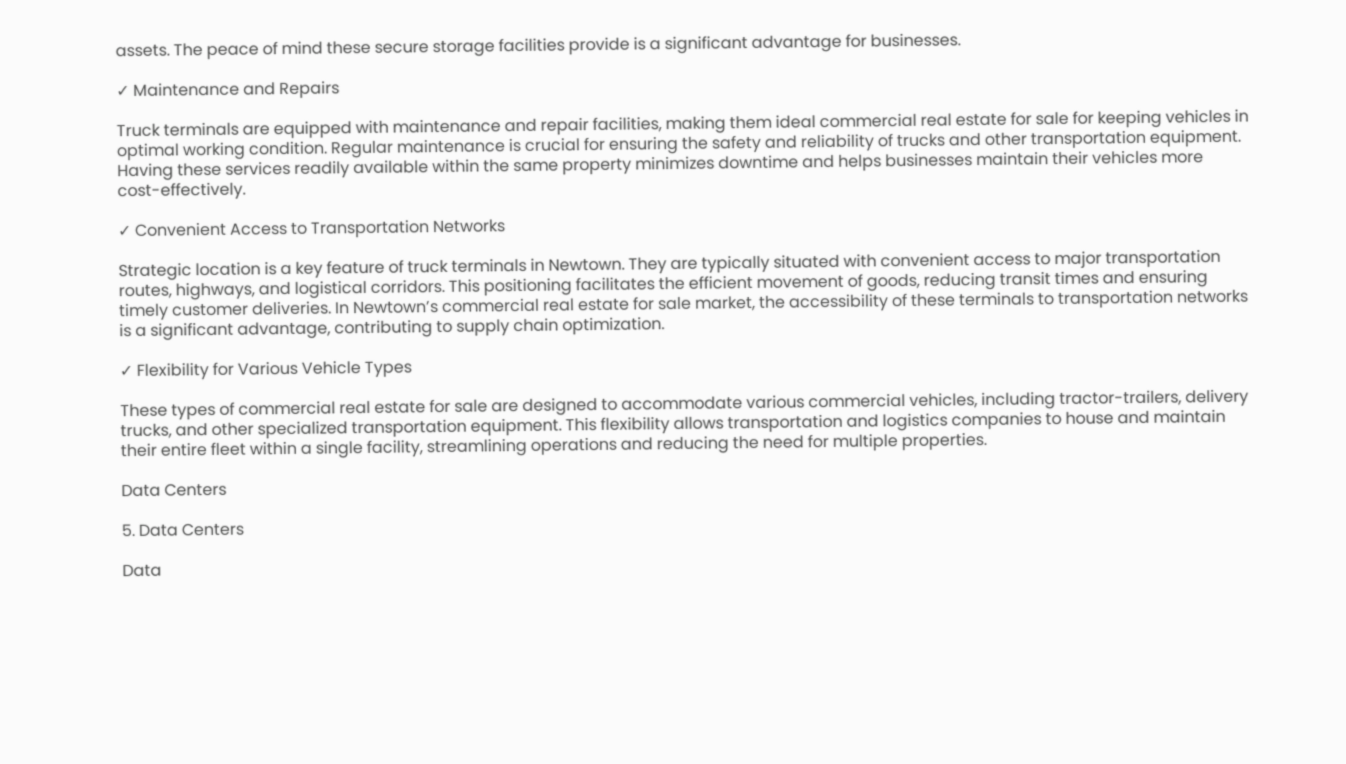assets. The peace of mind these secure storage facilities provide is a significant advantage for businesses.

✓ Maintenance and Repairs

Truck terminals are equipped with maintenance and repair facilities, making them ideal commercial real estate for sale for keeping vehicles in optimal working condition. Regular maintenance is crucial for ensuring the safety and reliability of trucks and other transportation equipment. Having these services readily available within the same property minimizes downtime and helps businesses maintain their vehicles more cost-effectively.

✓ Convenient Access to Transportation Networks

Strategic location is a key feature of truck terminals in Newtown. They are typically situated with convenient access to major transportation routes, highways, and logistical corridors. This positioning facilitates the efficient movement of goods, reducing transit times and ensuring timely customer deliveries. In Newtown’s commercial real estate for sale market, the accessibility of these terminals to transportation networks is a significant advantage, contributing to supply chain optimization.

✓ Flexibility for Various Vehicle Types

These types of commercial real estate for sale are designed to accommodate various commercial vehicles, including tractor-trailers, delivery trucks, and other specialized transportation equipment. This flexibility allows transportation and logistics companies to house and maintain their entire fleet within a single facility, streamlining operations and reducing the need for multiple properties.

Data Centers

5. Data Centers

Data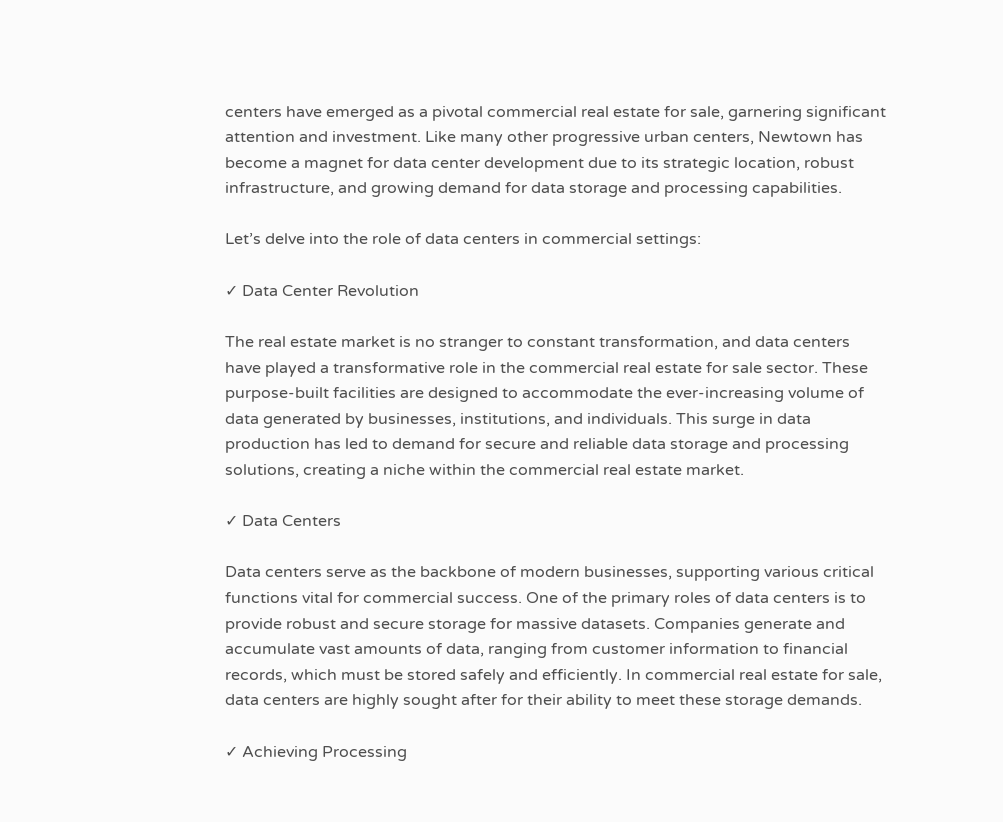centers have emerged as a pivotal commercial real estate for sale, garnering significant attention and investment. Like many other progressive urban centers, Newtown has become a magnet for data center development due to its strategic location, robust infrastructure, and growing demand for data storage and processing capabilities.

Let’s delve into the role of data centers in commercial settings:

✓ Data Center Revolution

The real estate market is no stranger to constant transformation, and data centers have played a transformative role in the commercial real estate for sale sector. These purpose-built facilities are designed to accommodate the ever-increasing volume of data generated by businesses, institutions, and individuals. This surge in data production has led to demand for secure and reliable data storage and processing solutions, creating a niche within the commercial real estate market.

✓ Data Centers

Data centers serve as the backbone of modern businesses, supporting various critical functions vital for commercial success. One of the primary roles of data centers is to provide robust and secure storage for massive datasets. Companies generate and accumulate vast amounts of data, ranging from customer information to financial records, which must be stored safely and efficiently. In commercial real estate for sale, data centers are highly sought after for their ability to meet these storage demands.

✓ Achieving Processing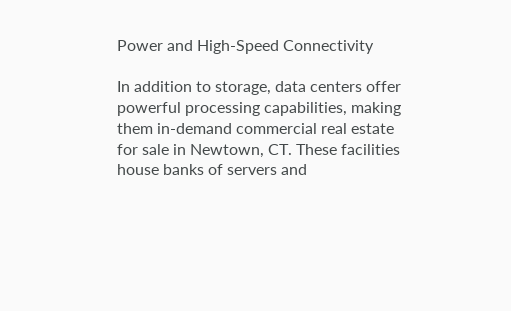Power and High-Speed Connectivity

In addition to storage, data centers offer powerful processing capabilities, making them in-demand commercial real estate for sale in Newtown, CT. These facilities house banks of servers and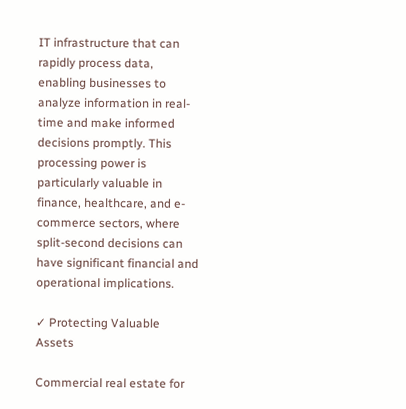IT infrastructure that can rapidly process data, enabling businesses to analyze information in real-time and make informed decisions promptly. This processing power is particularly valuable in finance, healthcare, and e-commerce sectors, where split-second decisions can have significant financial and operational implications.

✓ Protecting Valuable Assets

Commercial real estate for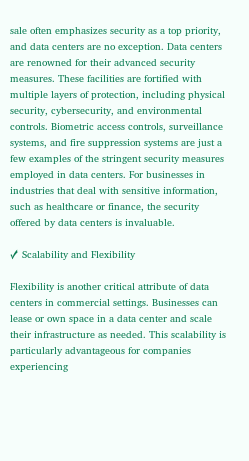sale often emphasizes security as a top priority, and data centers are no exception. Data centers are renowned for their advanced security measures. These facilities are fortified with multiple layers of protection, including physical security, cybersecurity, and environmental controls. Biometric access controls, surveillance systems, and fire suppression systems are just a few examples of the stringent security measures employed in data centers. For businesses in industries that deal with sensitive information, such as healthcare or finance, the security offered by data centers is invaluable.

✓ Scalability and Flexibility

Flexibility is another critical attribute of data centers in commercial settings. Businesses can lease or own space in a data center and scale their infrastructure as needed. This scalability is particularly advantageous for companies experiencing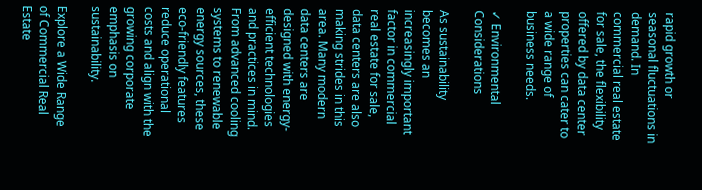rapid growth or seasonal fluctuations in demand. In commercial real estate for sale, the flexibility offered by data center properties can cater to a wide range of business needs.

✓ Environmental Considerations

As sustainability becomes an increasingly important factor in commercial real estate for sale, data centers are also making strides in this area. Many modern data centers are designed with energy-efficient technologies and practices in mind. From advanced cooling systems to renewable energy sources, these eco-friendly features reduce operational costs and align with the growing corporate emphasis on sustainability.

Explore a Wide Range of Commercial Real Estate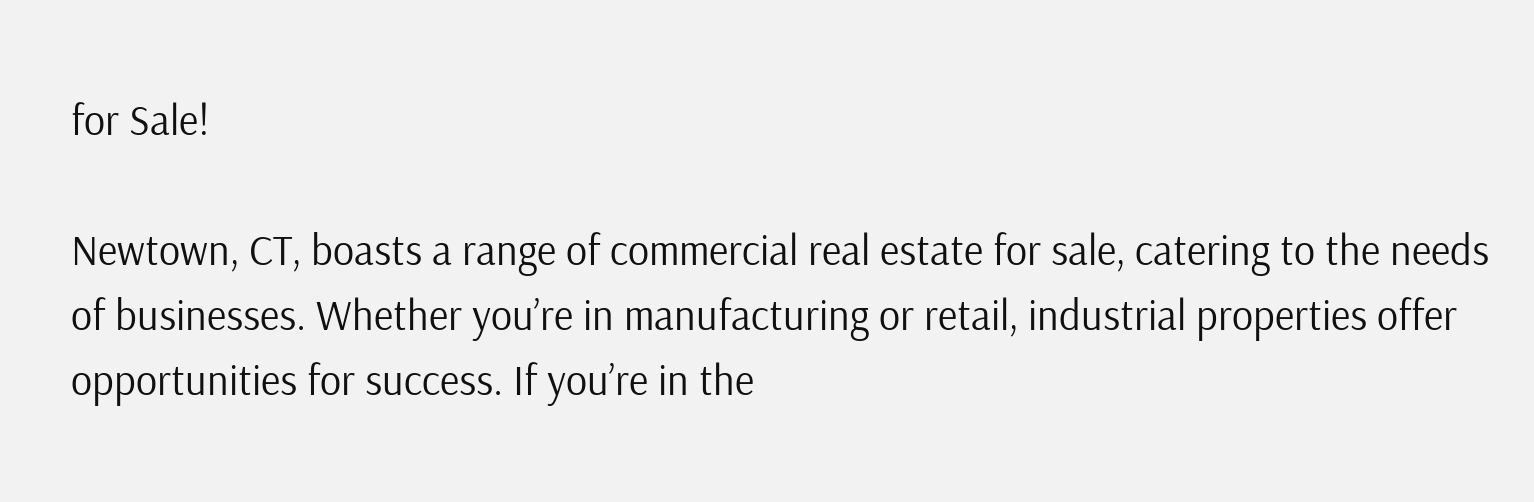for Sale!

Newtown, CT, boasts a range of commercial real estate for sale, catering to the needs of businesses. Whether you’re in manufacturing or retail, industrial properties offer opportunities for success. If you’re in the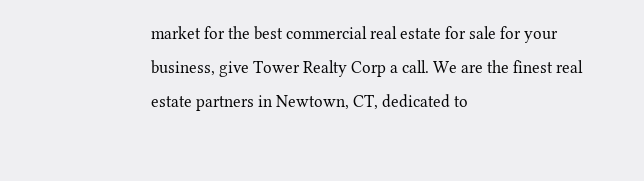market for the best commercial real estate for sale for your business, give Tower Realty Corp a call. We are the finest real estate partners in Newtown, CT, dedicated to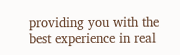providing you with the best experience in real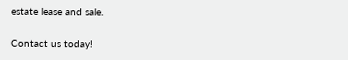estate lease and sale.

Contact us today!